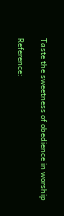Taste the sweetness of obedience in worship

Reference: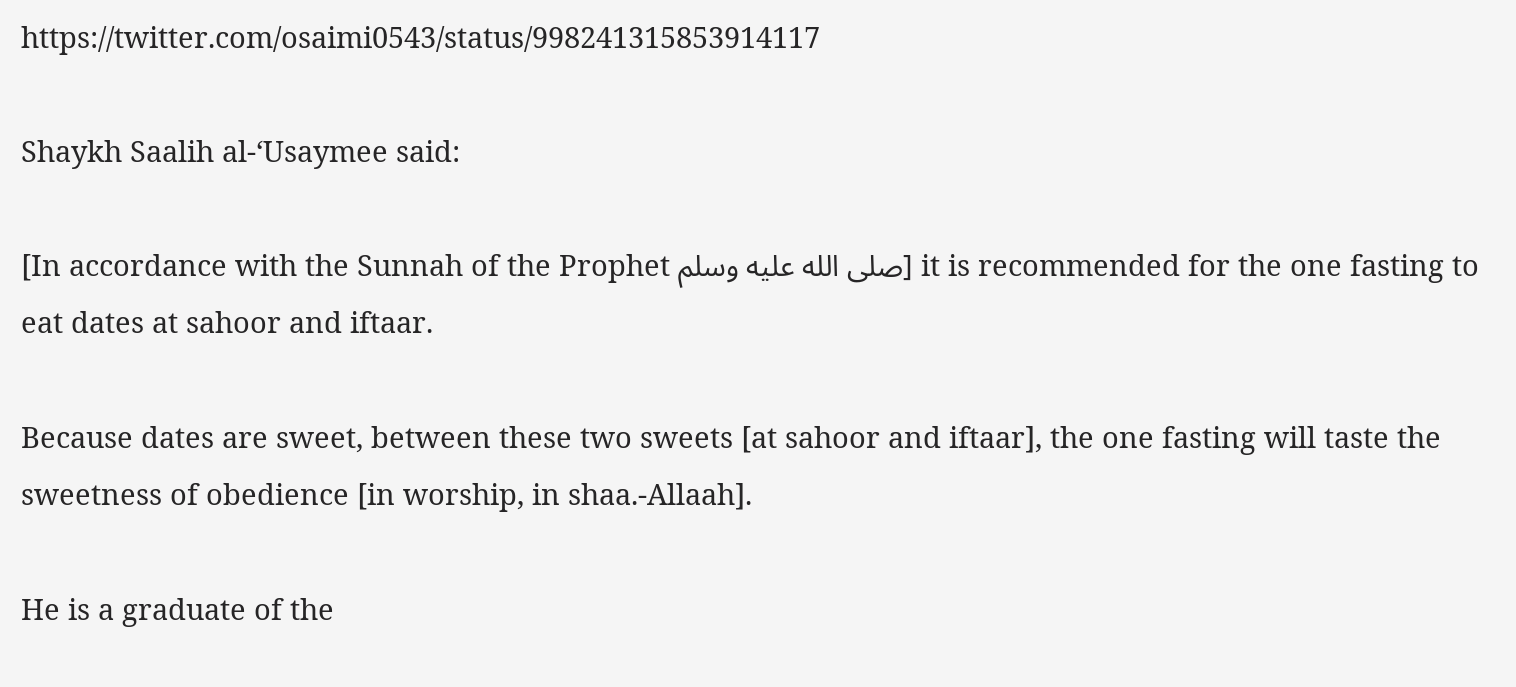https://twitter.com/osaimi0543/status/998241315853914117

Shaykh Saalih al-‘Usaymee said:

[In accordance with the Sunnah of the Prophet صلى الله عليه وسلم] it is recommended for the one fasting to eat dates at sahoor and iftaar.

Because dates are sweet, between these two sweets [at sahoor and iftaar], the one fasting will taste the sweetness of obedience [in worship, in shaa.-Allaah].

He is a graduate of the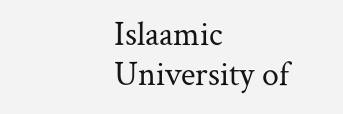Islaamic University of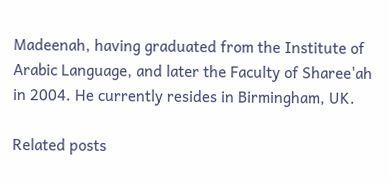Madeenah, having graduated from the Institute of Arabic Language, and later the Faculty of Sharee'ah in 2004. He currently resides in Birmingham, UK.

Related posts